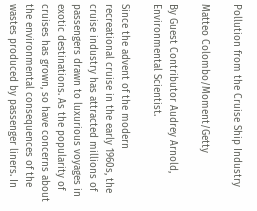Pollution from the Cruise Ship Industry

Matteo Colombo/Moment/Getty

By Guest Contributor Audrey Arnold, Environmental Scientist.

Since the advent of the modern recreational cruise in the early 1960s, the cruise industry has attracted millions of passengers drawn to luxurious voyages in exotic destinations. As the popularity of cruises has grown, so have concerns about the environmental consequences of the wastes produced by passenger liners. In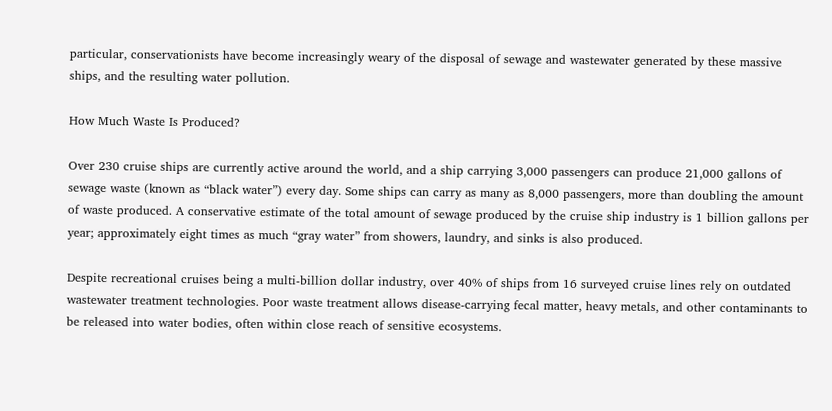particular, conservationists have become increasingly weary of the disposal of sewage and wastewater generated by these massive ships, and the resulting water pollution.

How Much Waste Is Produced?

Over 230 cruise ships are currently active around the world, and a ship carrying 3,000 passengers can produce 21,000 gallons of sewage waste (known as “black water”) every day. Some ships can carry as many as 8,000 passengers, more than doubling the amount of waste produced. A conservative estimate of the total amount of sewage produced by the cruise ship industry is 1 billion gallons per year; approximately eight times as much “gray water” from showers, laundry, and sinks is also produced.

Despite recreational cruises being a multi-billion dollar industry, over 40% of ships from 16 surveyed cruise lines rely on outdated wastewater treatment technologies. Poor waste treatment allows disease-carrying fecal matter, heavy metals, and other contaminants to be released into water bodies, often within close reach of sensitive ecosystems.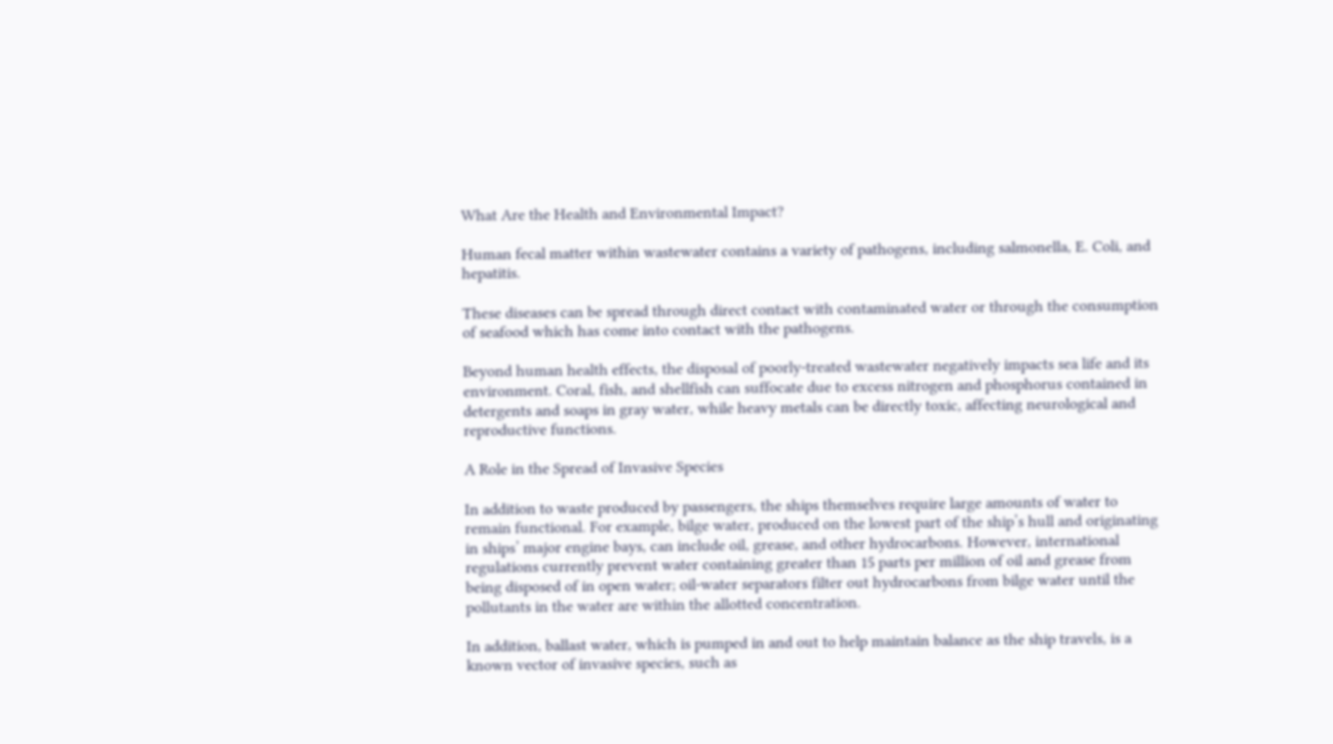What Are the Health and Environmental Impact?

Human fecal matter within wastewater contains a variety of pathogens, including salmonella, E. Coli, and hepatitis.

These diseases can be spread through direct contact with contaminated water or through the consumption of seafood which has come into contact with the pathogens.

Beyond human health effects, the disposal of poorly-treated wastewater negatively impacts sea life and its environment. Coral, fish, and shellfish can suffocate due to excess nitrogen and phosphorus contained in detergents and soaps in gray water, while heavy metals can be directly toxic, affecting neurological and reproductive functions.

A Role in the Spread of Invasive Species

In addition to waste produced by passengers, the ships themselves require large amounts of water to remain functional. For example, bilge water, produced on the lowest part of the ship’s hull and originating in ships’ major engine bays, can include oil, grease, and other hydrocarbons. However, international regulations currently prevent water containing greater than 15 parts per million of oil and grease from being disposed of in open water; oil-water separators filter out hydrocarbons from bilge water until the pollutants in the water are within the allotted concentration.

In addition, ballast water, which is pumped in and out to help maintain balance as the ship travels, is a known vector of invasive species, such as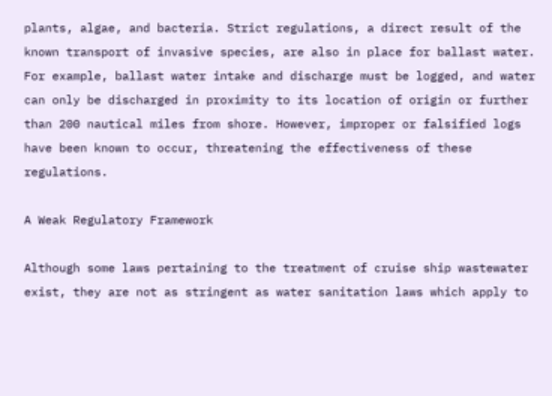plants, algae, and bacteria. Strict regulations, a direct result of the known transport of invasive species, are also in place for ballast water. For example, ballast water intake and discharge must be logged, and water can only be discharged in proximity to its location of origin or further than 200 nautical miles from shore. However, improper or falsified logs have been known to occur, threatening the effectiveness of these regulations.

A Weak Regulatory Framework

Although some laws pertaining to the treatment of cruise ship wastewater exist, they are not as stringent as water sanitation laws which apply to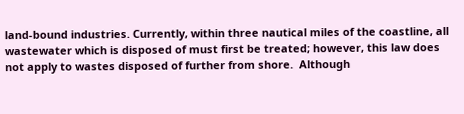land-bound industries. Currently, within three nautical miles of the coastline, all wastewater which is disposed of must first be treated; however, this law does not apply to wastes disposed of further from shore.  Although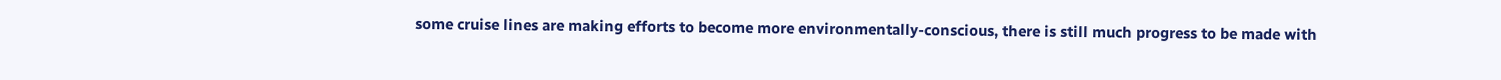some cruise lines are making efforts to become more environmentally-conscious, there is still much progress to be made with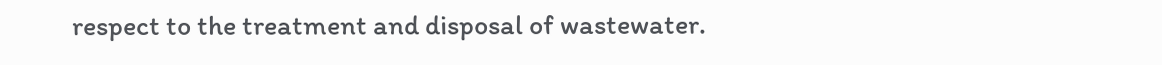respect to the treatment and disposal of wastewater.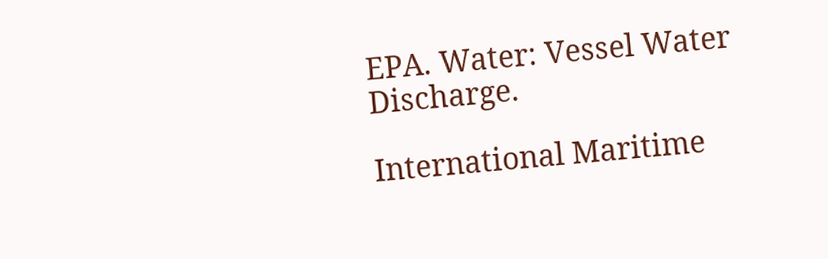EPA. Water: Vessel Water Discharge.

International Maritime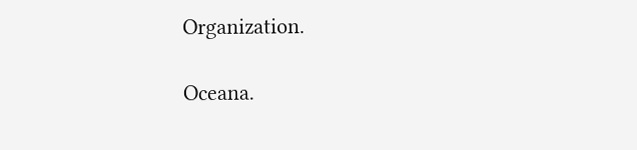Organization.

Oceana.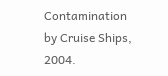Contamination by Cruise Ships, 2004.